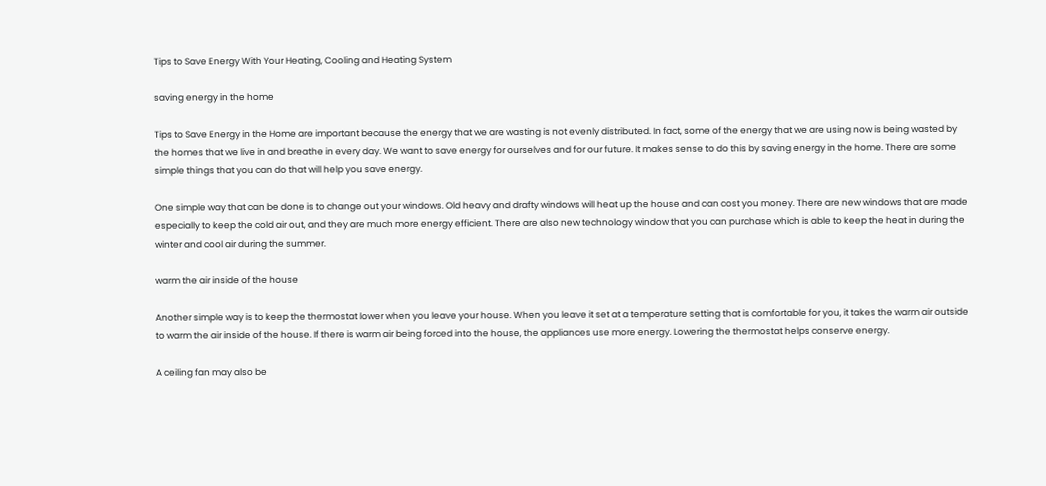Tips to Save Energy With Your Heating, Cooling and Heating System

saving energy in the home

Tips to Save Energy in the Home are important because the energy that we are wasting is not evenly distributed. In fact, some of the energy that we are using now is being wasted by the homes that we live in and breathe in every day. We want to save energy for ourselves and for our future. It makes sense to do this by saving energy in the home. There are some simple things that you can do that will help you save energy.

One simple way that can be done is to change out your windows. Old heavy and drafty windows will heat up the house and can cost you money. There are new windows that are made especially to keep the cold air out, and they are much more energy efficient. There are also new technology window that you can purchase which is able to keep the heat in during the winter and cool air during the summer.

warm the air inside of the house

Another simple way is to keep the thermostat lower when you leave your house. When you leave it set at a temperature setting that is comfortable for you, it takes the warm air outside to warm the air inside of the house. If there is warm air being forced into the house, the appliances use more energy. Lowering the thermostat helps conserve energy.

A ceiling fan may also be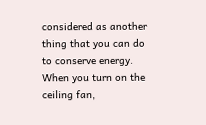considered as another thing that you can do to conserve energy. When you turn on the ceiling fan,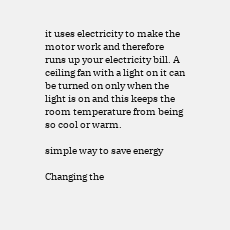it uses electricity to make the motor work and therefore runs up your electricity bill. A ceiling fan with a light on it can be turned on only when the light is on and this keeps the room temperature from being so cool or warm.

simple way to save energy

Changing the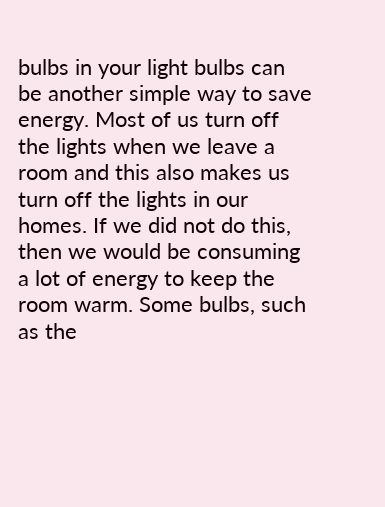bulbs in your light bulbs can be another simple way to save energy. Most of us turn off the lights when we leave a room and this also makes us turn off the lights in our homes. If we did not do this, then we would be consuming a lot of energy to keep the room warm. Some bulbs, such as the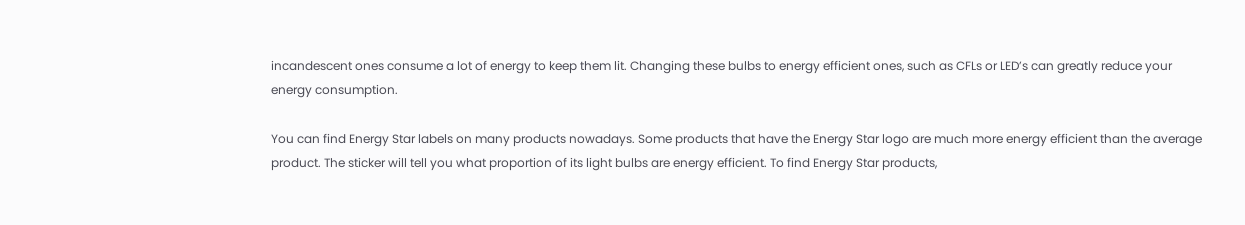incandescent ones consume a lot of energy to keep them lit. Changing these bulbs to energy efficient ones, such as CFLs or LED’s can greatly reduce your energy consumption.

You can find Energy Star labels on many products nowadays. Some products that have the Energy Star logo are much more energy efficient than the average product. The sticker will tell you what proportion of its light bulbs are energy efficient. To find Energy Star products,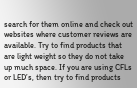search for them online and check out websites where customer reviews are available. Try to find products that are light weight so they do not take up much space. If you are using CFLs or LED’s, then try to find products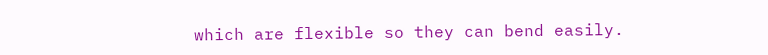which are flexible so they can bend easily.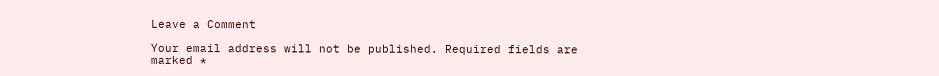Leave a Comment

Your email address will not be published. Required fields are marked *